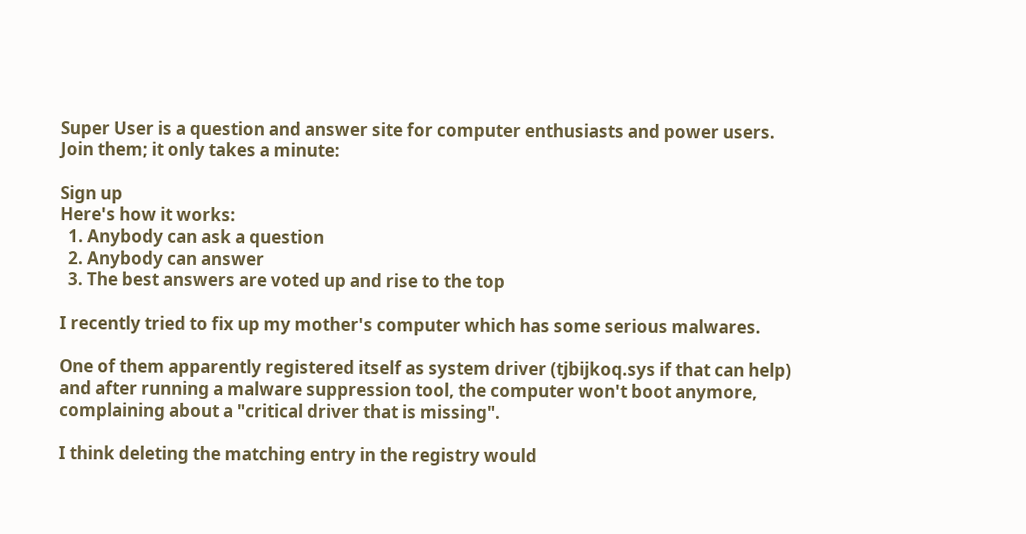Super User is a question and answer site for computer enthusiasts and power users. Join them; it only takes a minute:

Sign up
Here's how it works:
  1. Anybody can ask a question
  2. Anybody can answer
  3. The best answers are voted up and rise to the top

I recently tried to fix up my mother's computer which has some serious malwares.

One of them apparently registered itself as system driver (tjbijkoq.sys if that can help) and after running a malware suppression tool, the computer won't boot anymore, complaining about a "critical driver that is missing".

I think deleting the matching entry in the registry would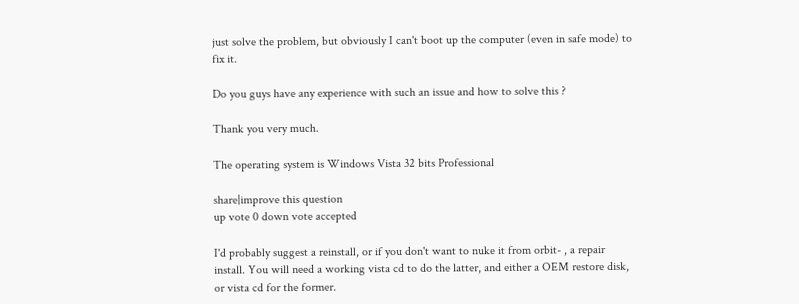just solve the problem, but obviously I can't boot up the computer (even in safe mode) to fix it.

Do you guys have any experience with such an issue and how to solve this ?

Thank you very much.

The operating system is Windows Vista 32 bits Professional

share|improve this question
up vote 0 down vote accepted

I'd probably suggest a reinstall, or if you don't want to nuke it from orbit- , a repair install. You will need a working vista cd to do the latter, and either a OEM restore disk, or vista cd for the former.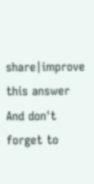share|improve this answer
And don't forget to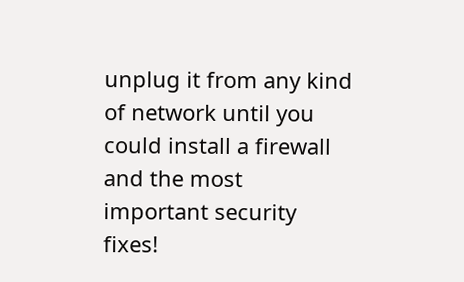unplug it from any kind of network until you could install a firewall and the most important security fixes!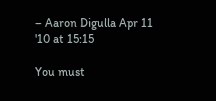– Aaron Digulla Apr 11 '10 at 15:15

You must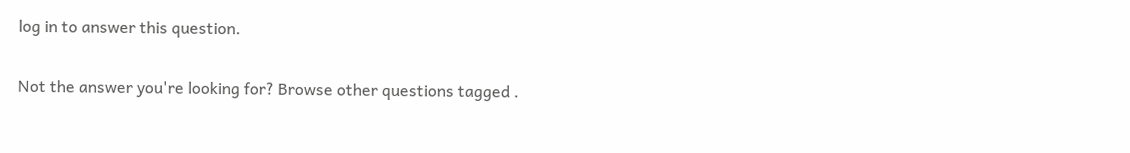log in to answer this question.

Not the answer you're looking for? Browse other questions tagged .